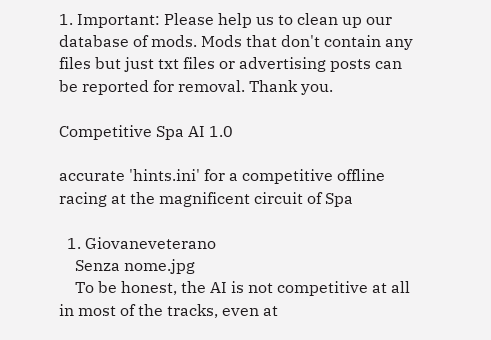1. Important: Please help us to clean up our database of mods. Mods that don't contain any files but just txt files or advertising posts can be reported for removal. Thank you.

Competitive Spa AI 1.0

accurate 'hints.ini' for a competitive offline racing at the magnificent circuit of Spa

  1. Giovaneveterano
    Senza nome.jpg
    To be honest, the AI is not competitive at all in most of the tracks, even at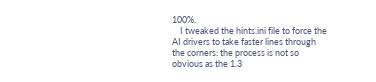100%.
    I tweaked the hints.ini file to force the AI drivers to take faster lines through the corners: the process is not so obvious as the 1.3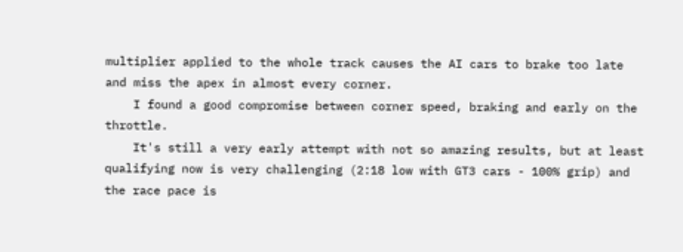multiplier applied to the whole track causes the AI cars to brake too late and miss the apex in almost every corner.
    I found a good compromise between corner speed, braking and early on the throttle.
    It's still a very early attempt with not so amazing results, but at least qualifying now is very challenging (2:18 low with GT3 cars - 100% grip) and the race pace is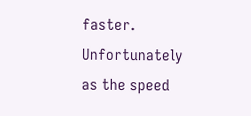faster. Unfortunately as the speed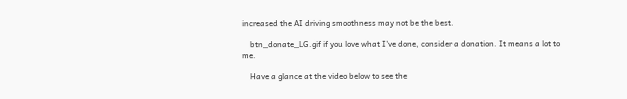increased the AI driving smoothness may not be the best.

    btn_donate_LG.gif if you love what I've done, consider a donation. It means a lot to me.

    Have a glance at the video below to see the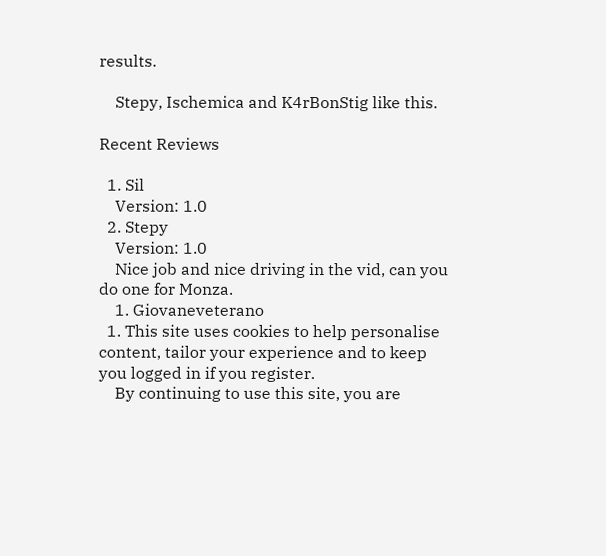results.

    Stepy, Ischemica and K4rBonStig like this.

Recent Reviews

  1. Sil
    Version: 1.0
  2. Stepy
    Version: 1.0
    Nice job and nice driving in the vid, can you do one for Monza.
    1. Giovaneveterano
  1. This site uses cookies to help personalise content, tailor your experience and to keep you logged in if you register.
    By continuing to use this site, you are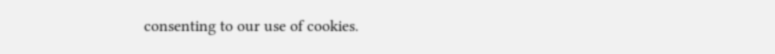consenting to our use of cookies.